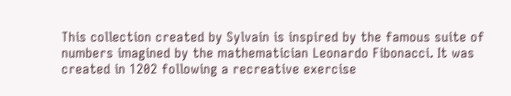This collection created by Sylvain is inspired by the famous suite of numbers imagined by the mathematician Leonardo Fibonacci. It was created in 1202 following a recreative exercise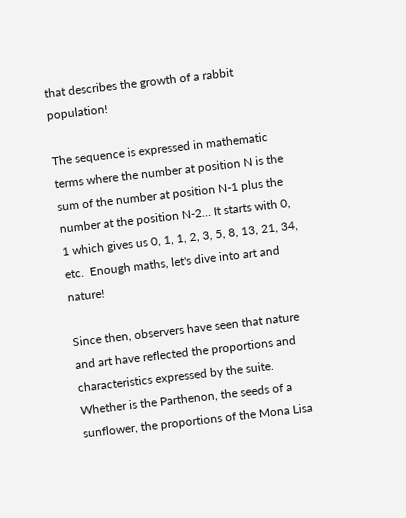that describes the growth of a rabbit population!

The sequence is expressed in mathematic terms where the number at position N is the sum of the number at position N-1 plus the number at the position N-2... It starts with 0, 1 which gives us 0, 1, 1, 2, 3, 5, 8, 13, 21, 34, etc.  Enough maths, let's dive into art and nature!

Since then, observers have seen that nature and art have reflected the proportions and characteristics expressed by the suite.  Whether is the Parthenon, the seeds of a sunflower, the proportions of the Mona Lisa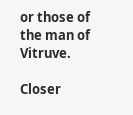or those of the man of Vitruve.

Closer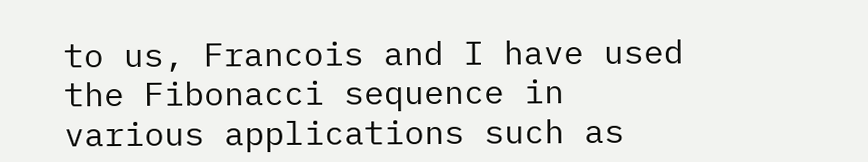to us, Francois and I have used the Fibonacci sequence in various applications such as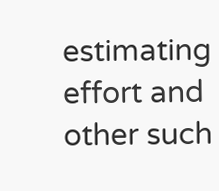estimating effort and other such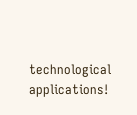technological applications!